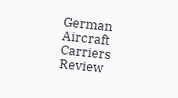German Aircraft Carriers Review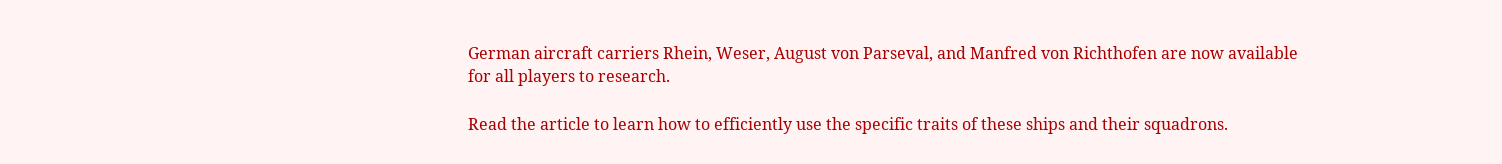German aircraft carriers Rhein, Weser, August von Parseval, and Manfred von Richthofen are now available for all players to research.

Read the article to learn how to efficiently use the specific traits of these ships and their squadrons.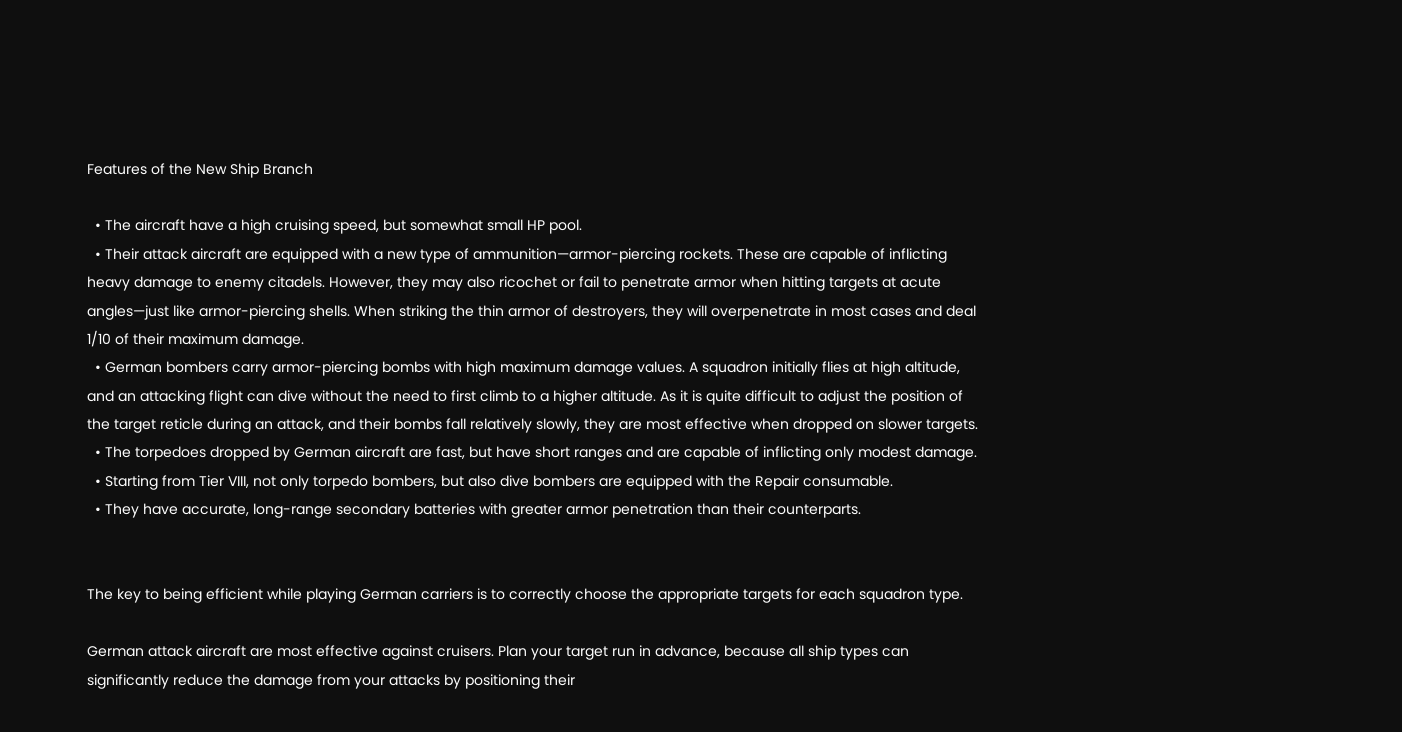Features of the New Ship Branch

  • The aircraft have a high cruising speed, but somewhat small HP pool.
  • Their attack aircraft are equipped with a new type of ammunition—armor-piercing rockets. These are capable of inflicting heavy damage to enemy citadels. However, they may also ricochet or fail to penetrate armor when hitting targets at acute angles—just like armor-piercing shells. When striking the thin armor of destroyers, they will overpenetrate in most cases and deal 1/10 of their maximum damage.
  • German bombers carry armor-piercing bombs with high maximum damage values. A squadron initially flies at high altitude, and an attacking flight can dive without the need to first climb to a higher altitude. As it is quite difficult to adjust the position of the target reticle during an attack, and their bombs fall relatively slowly, they are most effective when dropped on slower targets.
  • The torpedoes dropped by German aircraft are fast, but have short ranges and are capable of inflicting only modest damage.
  • Starting from Tier VIII, not only torpedo bombers, but also dive bombers are equipped with the Repair consumable.
  • They have accurate, long-range secondary batteries with greater armor penetration than their counterparts.


The key to being efficient while playing German carriers is to correctly choose the appropriate targets for each squadron type.

German attack aircraft are most effective against cruisers. Plan your target run in advance, because all ship types can significantly reduce the damage from your attacks by positioning their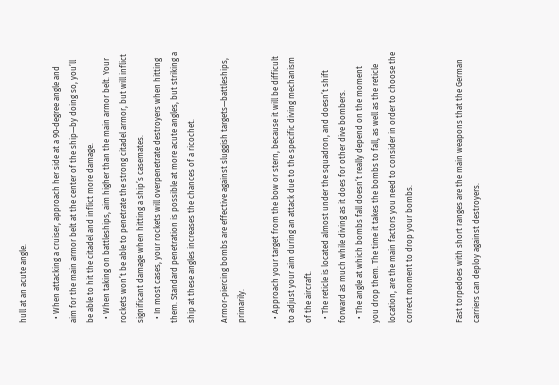hull at an acute angle.

  • When attacking a cruiser, approach her side at a 90-degree angle and aim for the main armor belt at the center of the ship—by doing so, you’ll be able to hit the citadel and inflict more damage.
  • When taking on battleships, aim higher than the main armor belt. Your rockets won’t be able to penetrate the strong citadel armor, but will inflict significant damage when hitting a ship’s casemates.
  • In most cases, your rockets will overpenetrate destroyers when hitting them. Standard penetration is possible at more acute angles, but striking a ship at these angles increases the chances of a ricochet.

Armor-piercing bombs are effective against sluggish targets—battleships, primarily.

  • Approach your target from the bow or stern, because it will be difficult to adjust your aim during an attack due to the specific diving mechanism of the aircraft.
  • The reticle is located almost under the squadron, and doesn’t shift forward as much while diving as it does for other dive bombers.
  • The angle at which bombs fall doesn’t really depend on the moment you drop them. The time it takes the bombs to fall, as well as the reticle location, are the main factors you need to consider in order to choose the correct moment to drop your bombs.


Fast torpedoes with short ranges are the main weapons that the German carriers can deploy against destroyers.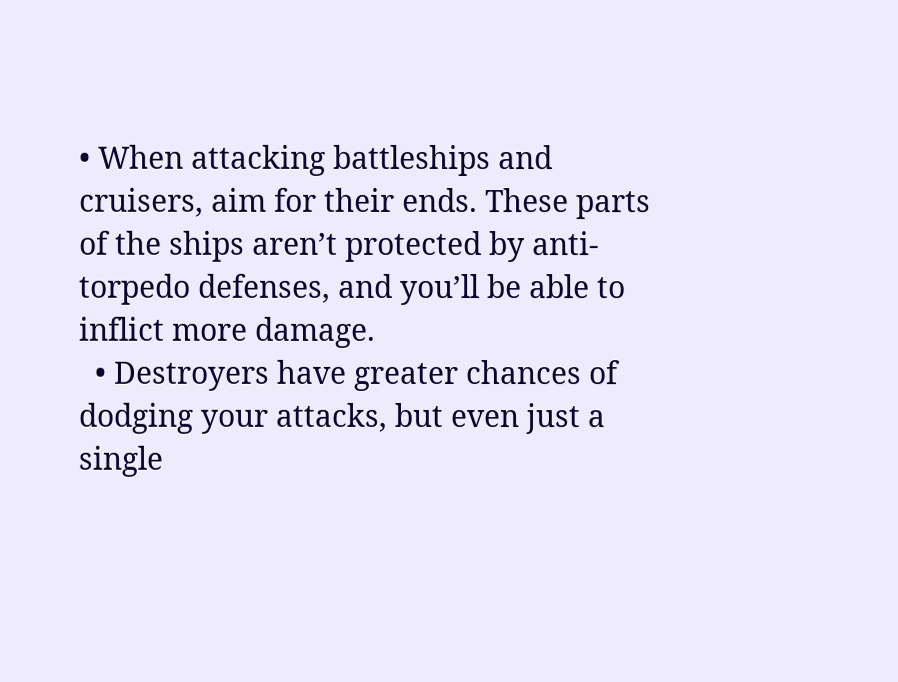• When attacking battleships and cruisers, aim for their ends. These parts of the ships aren’t protected by anti-torpedo defenses, and you’ll be able to inflict more damage.
  • Destroyers have greater chances of dodging your attacks, but even just a single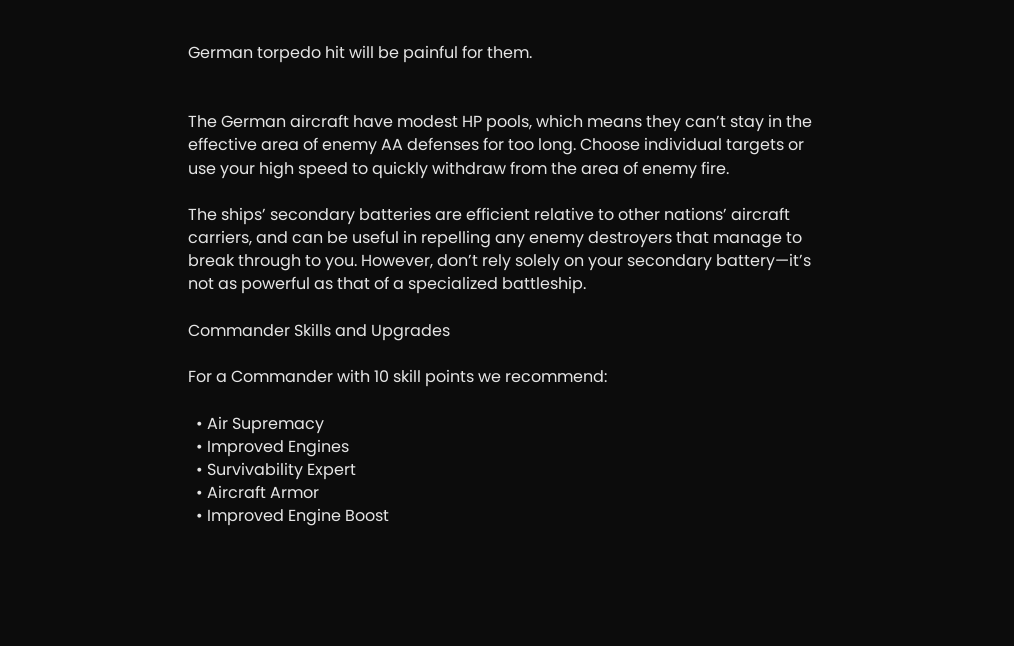German torpedo hit will be painful for them.


The German aircraft have modest HP pools, which means they can’t stay in the effective area of enemy AA defenses for too long. Choose individual targets or use your high speed to quickly withdraw from the area of enemy fire.

The ships’ secondary batteries are efficient relative to other nations’ aircraft carriers, and can be useful in repelling any enemy destroyers that manage to break through to you. However, don’t rely solely on your secondary battery—it’s not as powerful as that of a specialized battleship.

Commander Skills and Upgrades

For a Commander with 10 skill points we recommend:

  • Air Supremacy
  • Improved Engines
  • Survivability Expert
  • Aircraft Armor
  • Improved Engine Boost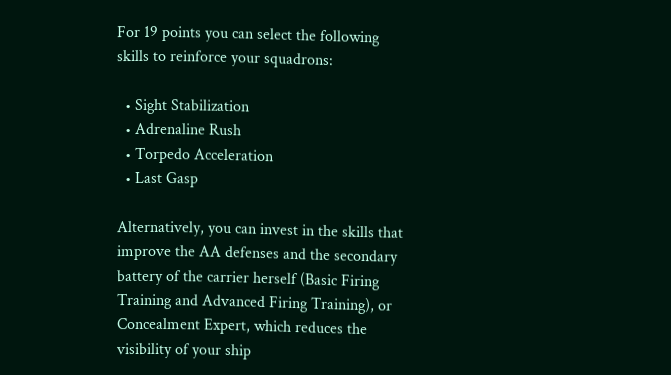For 19 points you can select the following skills to reinforce your squadrons:

  • Sight Stabilization
  • Adrenaline Rush
  • Torpedo Acceleration
  • Last Gasp

Alternatively, you can invest in the skills that improve the AA defenses and the secondary battery of the carrier herself (Basic Firing Training and Advanced Firing Training), or Concealment Expert, which reduces the visibility of your ship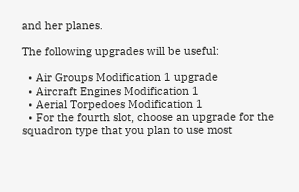and her planes.

The following upgrades will be useful:

  • Air Groups Modification 1 upgrade
  • Aircraft Engines Modification 1
  • Aerial Torpedoes Modification 1
  • For the fourth slot, choose an upgrade for the squadron type that you plan to use most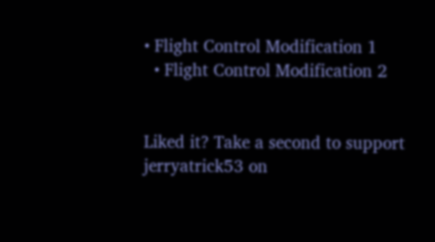• Flight Control Modification 1
  • Flight Control Modification 2


Liked it? Take a second to support jerryatrick53 on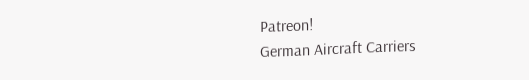Patreon!
German Aircraft Carriers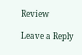Review

Leave a Reply